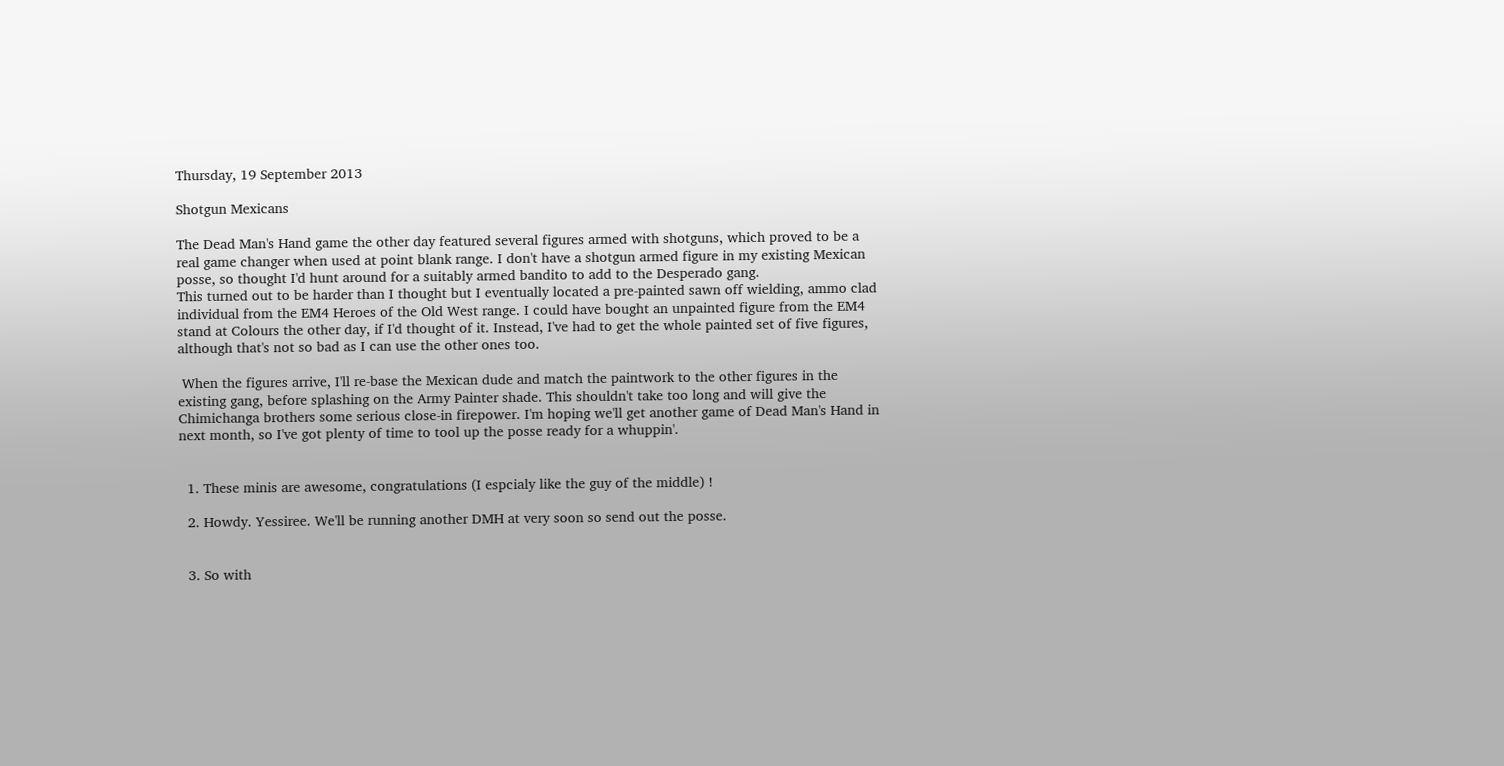Thursday, 19 September 2013

Shotgun Mexicans

The Dead Man's Hand game the other day featured several figures armed with shotguns, which proved to be a real game changer when used at point blank range. I don't have a shotgun armed figure in my existing Mexican posse, so thought I'd hunt around for a suitably armed bandito to add to the Desperado gang.
This turned out to be harder than I thought but I eventually located a pre-painted sawn off wielding, ammo clad individual from the EM4 Heroes of the Old West range. I could have bought an unpainted figure from the EM4 stand at Colours the other day, if I'd thought of it. Instead, I've had to get the whole painted set of five figures, although that's not so bad as I can use the other ones too.

 When the figures arrive, I'll re-base the Mexican dude and match the paintwork to the other figures in the existing gang, before splashing on the Army Painter shade. This shouldn't take too long and will give the Chimichanga brothers some serious close-in firepower. I'm hoping we'll get another game of Dead Man's Hand in next month, so I've got plenty of time to tool up the posse ready for a whuppin'.


  1. These minis are awesome, congratulations (I espcialy like the guy of the middle) !

  2. Howdy. Yessiree. We'll be running another DMH at very soon so send out the posse.


  3. So with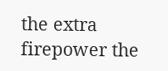the extra firepower the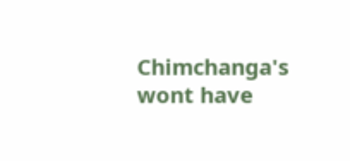Chimchanga's wont have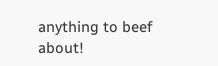anything to beef about!